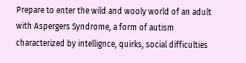Prepare to enter the wild and wooly world of an adult with Aspergers Syndrome, a form of autism characterized by intellignce, quirks, social difficulties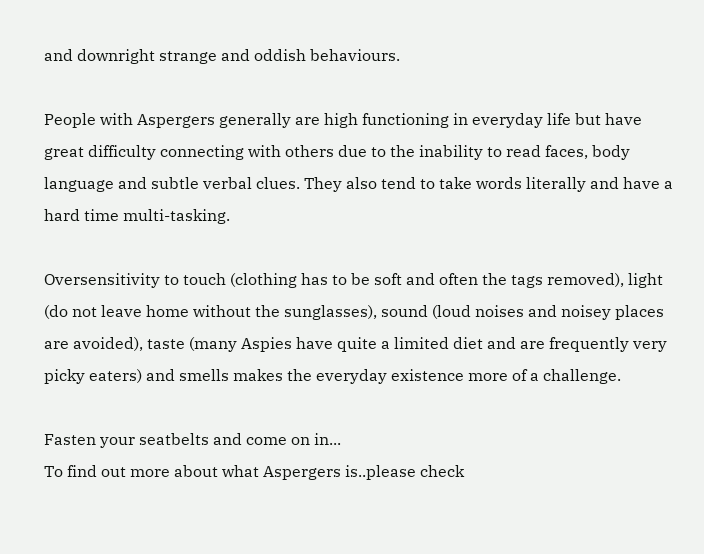and downright strange and oddish behaviours.

People with Aspergers generally are high functioning in everyday life but have great difficulty connecting with others due to the inability to read faces, body language and subtle verbal clues. They also tend to take words literally and have a hard time multi-tasking.

Oversensitivity to touch (clothing has to be soft and often the tags removed), light (do not leave home without the sunglasses), sound (loud noises and noisey places are avoided), taste (many Aspies have quite a limited diet and are frequently very picky eaters) and smells makes the everyday existence more of a challenge.

Fasten your seatbelts and come on in...
To find out more about what Aspergers is..please check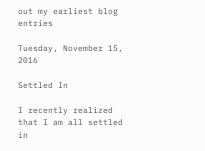out my earliest blog entries

Tuesday, November 15, 2016

Settled In

I recently realized that I am all settled in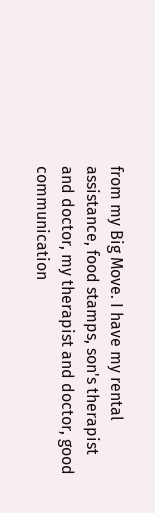from my Big Move. I have my rental assistance, food stamps, son's therapist and doctor, my therapist and doctor, good communication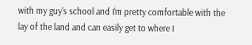with my guy's school and I'm pretty comfortable with the lay of the land and can easily get to where I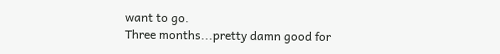want to go.
Three months...pretty damn good for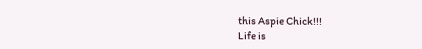this Aspie Chick!!!
Life is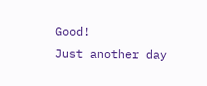Good!
Just another day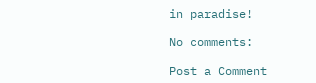in paradise!

No comments:

Post a Comment